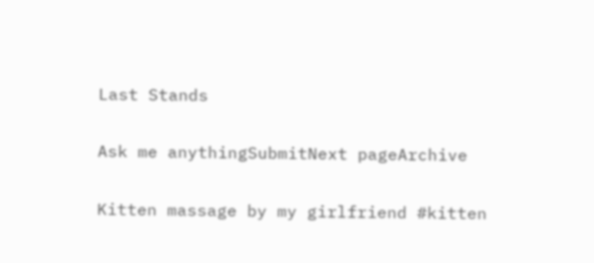Last Stands

Ask me anythingSubmitNext pageArchive

Kitten massage by my girlfriend #kitten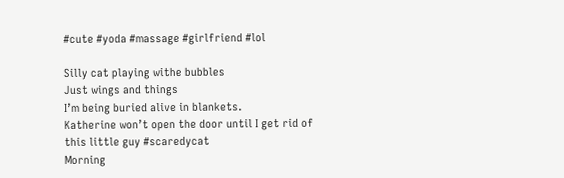#cute #yoda #massage #girlfriend #lol

Silly cat playing withe bubbles
Just wings and things
I’m being buried alive in blankets.
Katherine won’t open the door until I get rid of this little guy #scaredycat
Morning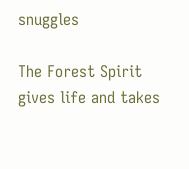snuggles

The Forest Spirit gives life and takes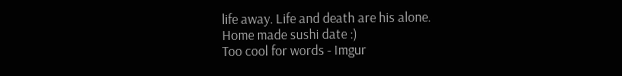life away. Life and death are his alone.
Home made sushi date :)
Too cool for words - Imgur